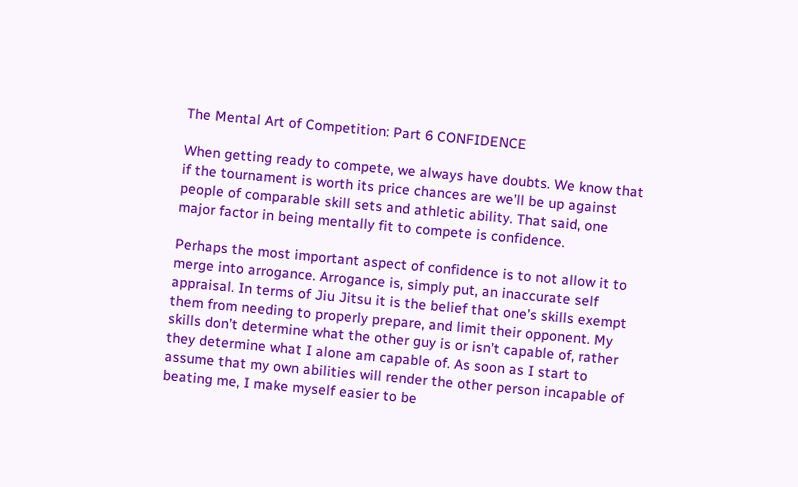The Mental Art of Competition: Part 6 CONFIDENCE

When getting ready to compete, we always have doubts. We know that if the tournament is worth its price chances are we’ll be up against people of comparable skill sets and athletic ability. That said, one major factor in being mentally fit to compete is confidence.

Perhaps the most important aspect of confidence is to not allow it to merge into arrogance. Arrogance is, simply put, an inaccurate self appraisal. In terms of Jiu Jitsu it is the belief that one’s skills exempt them from needing to properly prepare, and limit their opponent. My skills don’t determine what the other guy is or isn’t capable of, rather they determine what I alone am capable of. As soon as I start to assume that my own abilities will render the other person incapable of beating me, I make myself easier to be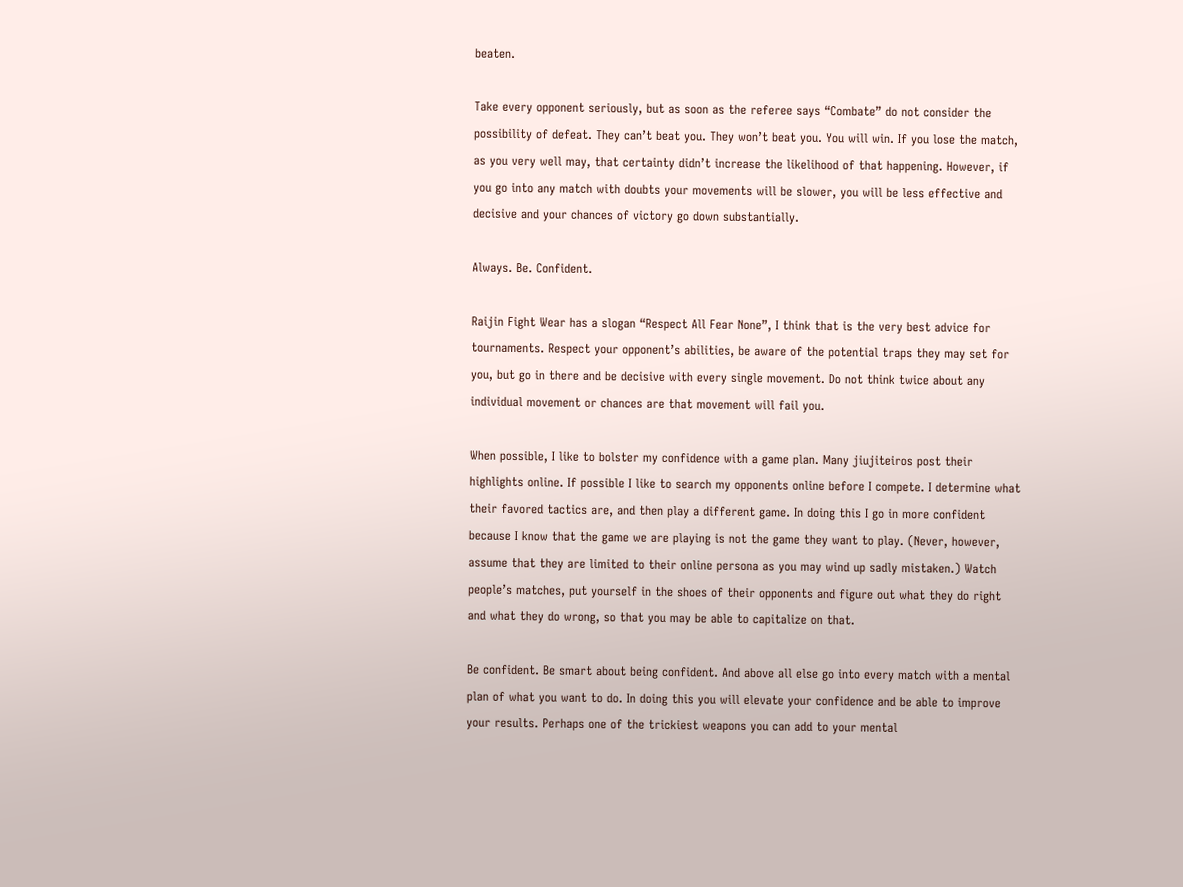beaten.

Take every opponent seriously, but as soon as the referee says “Combate” do not consider the possibility of defeat. They can’t beat you. They won’t beat you. You will win. If you lose the match, as you very well may, that certainty didn’t increase the likelihood of that happening. However, if you go into any match with doubts your movements will be slower, you will be less effective and decisive and your chances of victory go down substantially.

Always. Be. Confident.

Raijin Fight Wear has a slogan “Respect All Fear None”, I think that is the very best advice for tournaments. Respect your opponent’s abilities, be aware of the potential traps they may set for you, but go in there and be decisive with every single movement. Do not think twice about any individual movement or chances are that movement will fail you.

When possible, I like to bolster my confidence with a game plan. Many jiujiteiros post their highlights online. If possible I like to search my opponents online before I compete. I determine what their favored tactics are, and then play a different game. In doing this I go in more confident because I know that the game we are playing is not the game they want to play. (Never, however, assume that they are limited to their online persona as you may wind up sadly mistaken.) Watch people’s matches, put yourself in the shoes of their opponents and figure out what they do right and what they do wrong, so that you may be able to capitalize on that.

Be confident. Be smart about being confident. And above all else go into every match with a mental plan of what you want to do. In doing this you will elevate your confidence and be able to improve your results. Perhaps one of the trickiest weapons you can add to your mental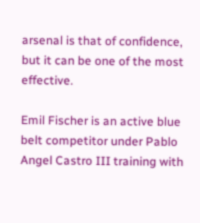arsenal is that of confidence, but it can be one of the most effective.

Emil Fischer is an active blue belt competitor under Pablo Angel Castro III training with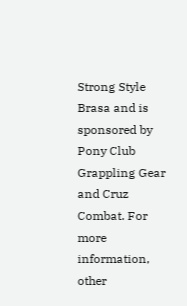Strong Style Brasa and is sponsored by Pony Club Grappling Gear and Cruz Combat. For more information, other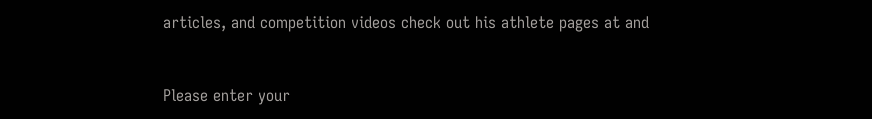articles, and competition videos check out his athlete pages at and


Please enter your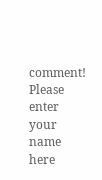comment!
Please enter your name here